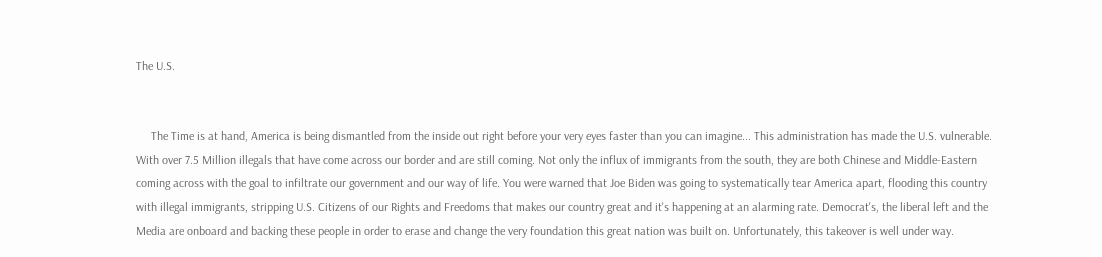The U.S.


     The Time is at hand, America is being dismantled from the inside out right before your very eyes faster than you can imagine... This administration has made the U.S. vulnerable. With over 7.5 Million illegals that have come across our border and are still coming. Not only the influx of immigrants from the south, they are both Chinese and Middle-Eastern coming across with the goal to infiltrate our government and our way of life. You were warned that Joe Biden was going to systematically tear America apart, flooding this country with illegal immigrants, stripping U.S. Citizens of our Rights and Freedoms that makes our country great and it's happening at an alarming rate. Democrat's, the liberal left and the Media are onboard and backing these people in order to erase and change the very foundation this great nation was built on. Unfortunately, this takeover is well under way.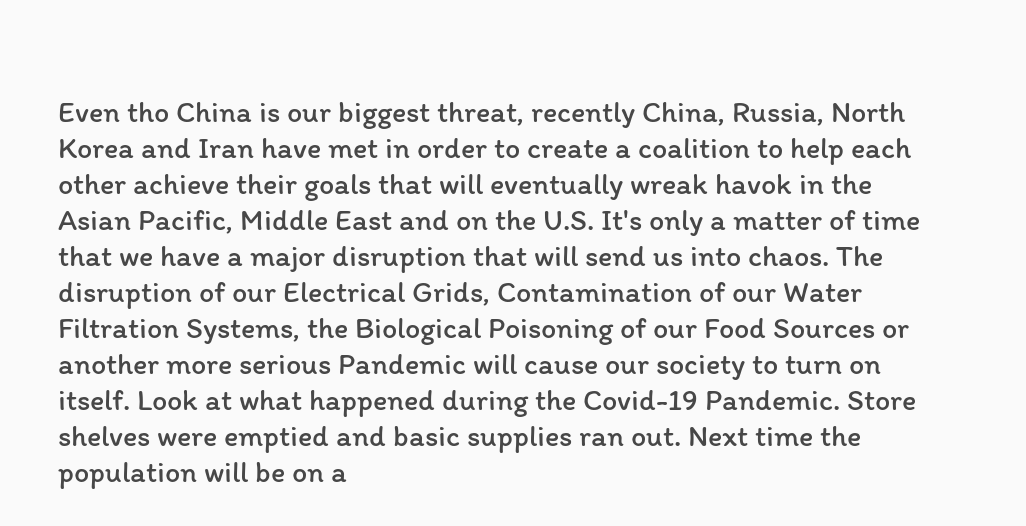Even tho China is our biggest threat, recently China, Russia, North Korea and Iran have met in order to create a coalition to help each other achieve their goals that will eventually wreak havok in the Asian Pacific, Middle East and on the U.S. It's only a matter of time that we have a major disruption that will send us into chaos. The disruption of our Electrical Grids, Contamination of our Water Filtration Systems, the Biological Poisoning of our Food Sources or another more serious Pandemic will cause our society to turn on itself. Look at what happened during the Covid-19 Pandemic. Store shelves were emptied and basic supplies ran out. Next time the population will be on a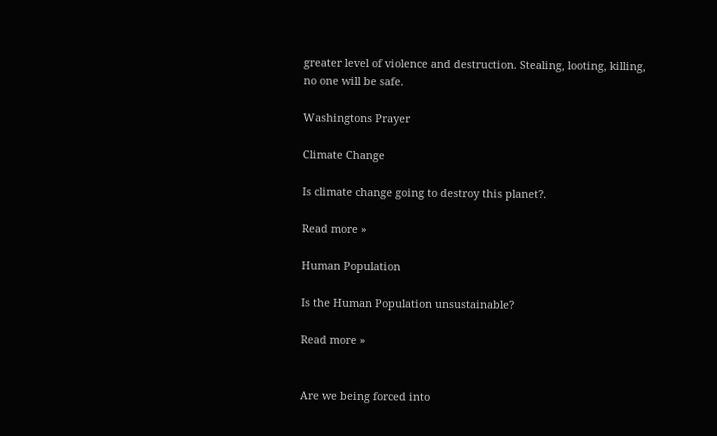greater level of violence and destruction. Stealing, looting, killing, no one will be safe.

Washingtons Prayer

Climate Change

Is climate change going to destroy this planet?.

Read more »

Human Population

Is the Human Population unsustainable?

Read more »


Are we being forced into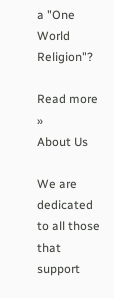a "One World Religion"?

Read more »
About Us

We are dedicated to all those that support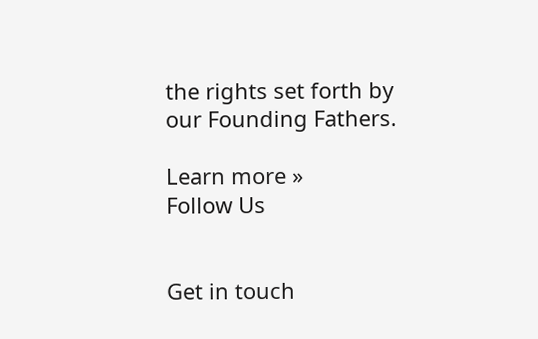the rights set forth by our Founding Fathers.

Learn more »
Follow Us


Get in touch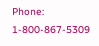Phone: 1-800-867-5309